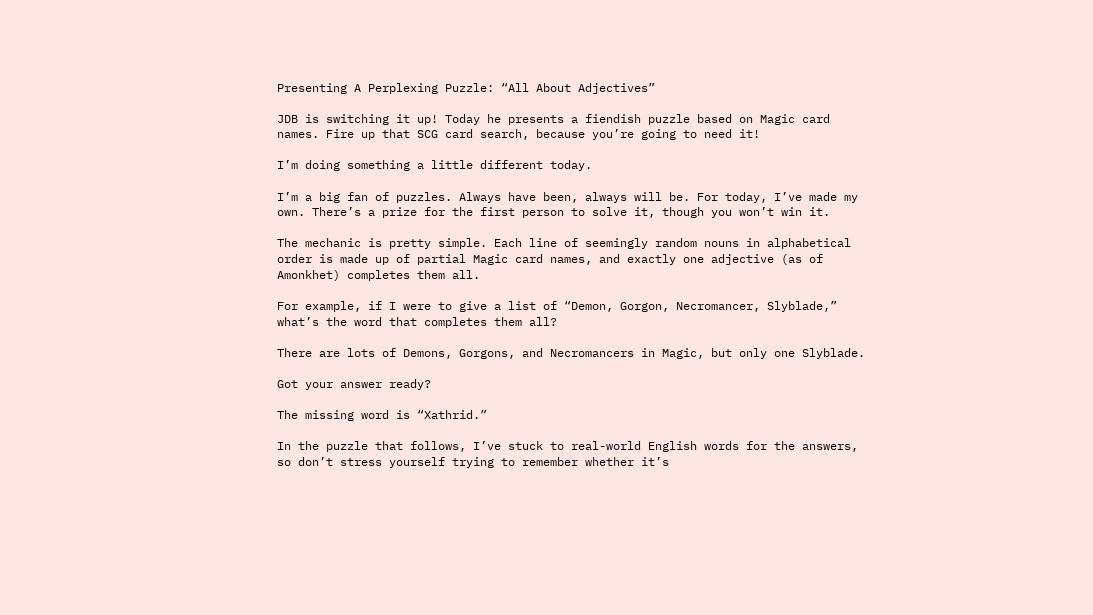Presenting A Perplexing Puzzle: “All About Adjectives”

JDB is switching it up! Today he presents a fiendish puzzle based on Magic card names. Fire up that SCG card search, because you’re going to need it!

I’m doing something a little different today.

I’m a big fan of puzzles. Always have been, always will be. For today, I’ve made my own. There’s a prize for the first person to solve it, though you won’t win it.

The mechanic is pretty simple. Each line of seemingly random nouns in alphabetical order is made up of partial Magic card names, and exactly one adjective (as of Amonkhet) completes them all.

For example, if I were to give a list of “Demon, Gorgon, Necromancer, Slyblade,” what’s the word that completes them all?

There are lots of Demons, Gorgons, and Necromancers in Magic, but only one Slyblade.

Got your answer ready?

The missing word is “Xathrid.”

In the puzzle that follows, I’ve stuck to real-world English words for the answers, so don’t stress yourself trying to remember whether it’s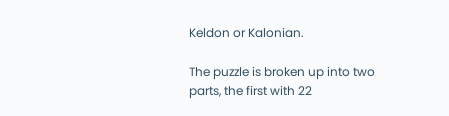Keldon or Kalonian.

The puzzle is broken up into two parts, the first with 22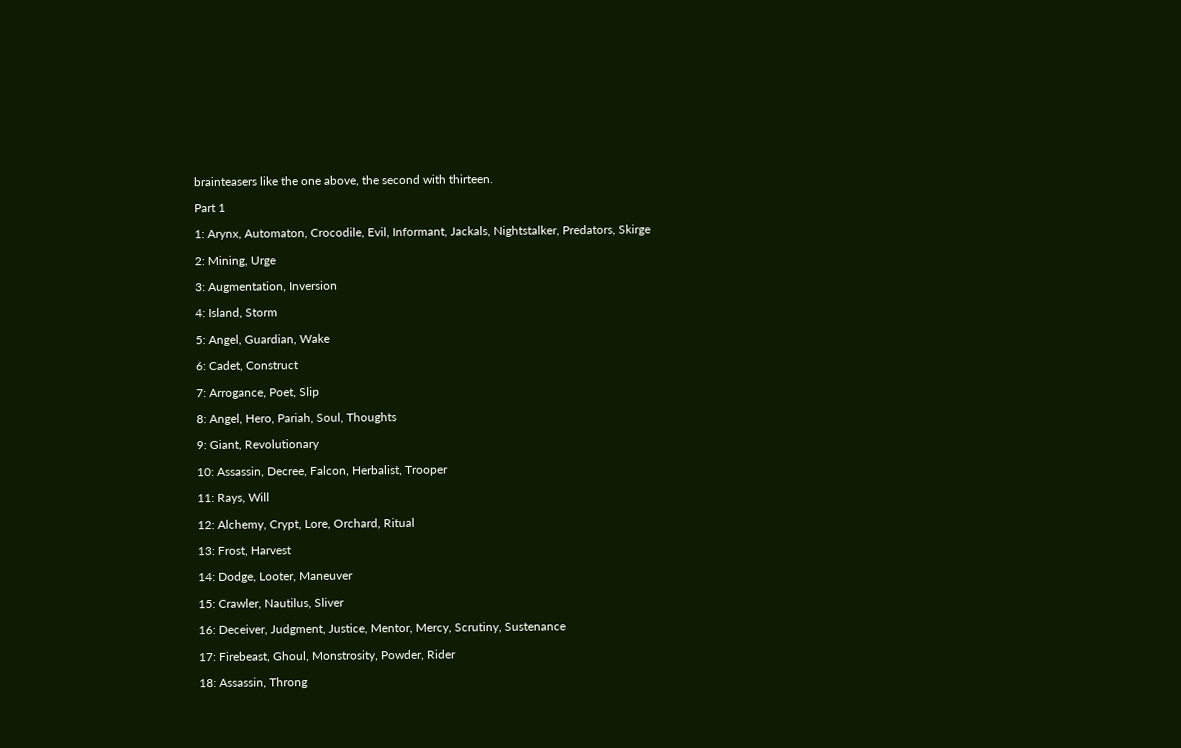brainteasers like the one above, the second with thirteen.

Part 1

1: Arynx, Automaton, Crocodile, Evil, Informant, Jackals, Nightstalker, Predators, Skirge

2: Mining, Urge

3: Augmentation, Inversion

4: Island, Storm

5: Angel, Guardian, Wake

6: Cadet, Construct

7: Arrogance, Poet, Slip

8: Angel, Hero, Pariah, Soul, Thoughts

9: Giant, Revolutionary

10: Assassin, Decree, Falcon, Herbalist, Trooper

11: Rays, Will

12: Alchemy, Crypt, Lore, Orchard, Ritual

13: Frost, Harvest

14: Dodge, Looter, Maneuver

15: Crawler, Nautilus, Sliver

16: Deceiver, Judgment, Justice, Mentor, Mercy, Scrutiny, Sustenance

17: Firebeast, Ghoul, Monstrosity, Powder, Rider

18: Assassin, Throng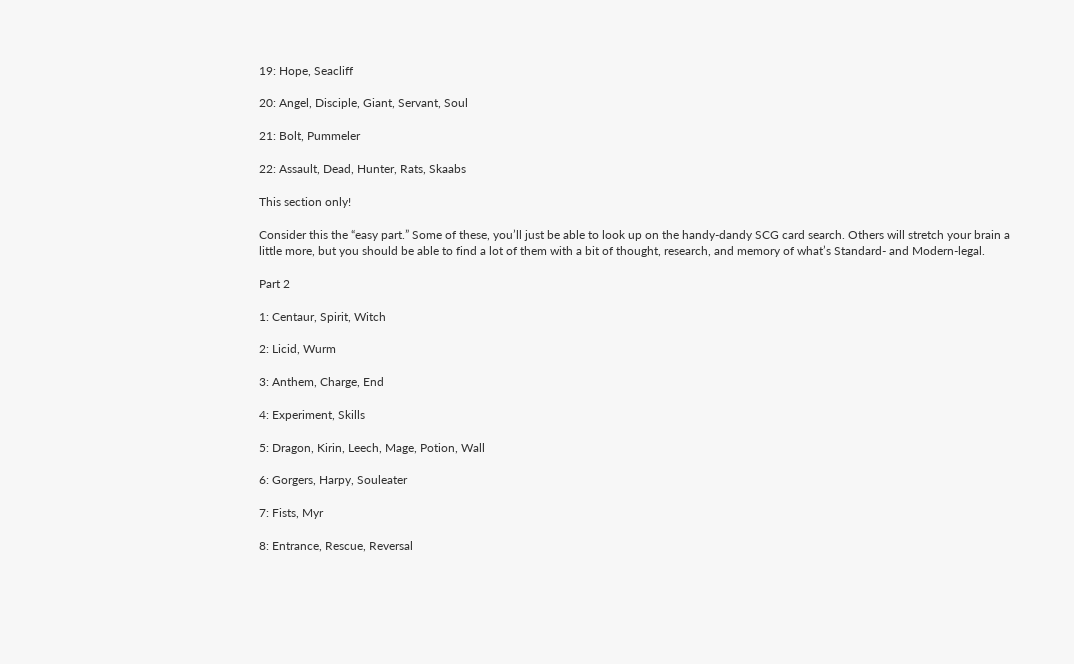19: Hope, Seacliff

20: Angel, Disciple, Giant, Servant, Soul

21: Bolt, Pummeler

22: Assault, Dead, Hunter, Rats, Skaabs

This section only!

Consider this the “easy part.” Some of these, you’ll just be able to look up on the handy-dandy SCG card search. Others will stretch your brain a little more, but you should be able to find a lot of them with a bit of thought, research, and memory of what’s Standard- and Modern-legal.

Part 2

1: Centaur, Spirit, Witch

2: Licid, Wurm

3: Anthem, Charge, End

4: Experiment, Skills

5: Dragon, Kirin, Leech, Mage, Potion, Wall

6: Gorgers, Harpy, Souleater

7: Fists, Myr

8: Entrance, Rescue, Reversal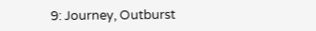9: Journey, Outburst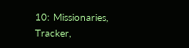10: Missionaries, Tracker,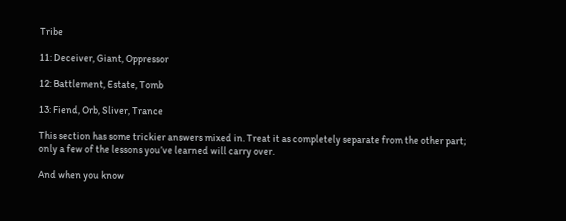Tribe

11: Deceiver, Giant, Oppressor

12: Battlement, Estate, Tomb

13: Fiend, Orb, Sliver, Trance

This section has some trickier answers mixed in. Treat it as completely separate from the other part; only a few of the lessons you’ve learned will carry over.

And when you know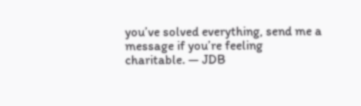you’ve solved everything, send me a message if you’re feeling charitable. — JDB